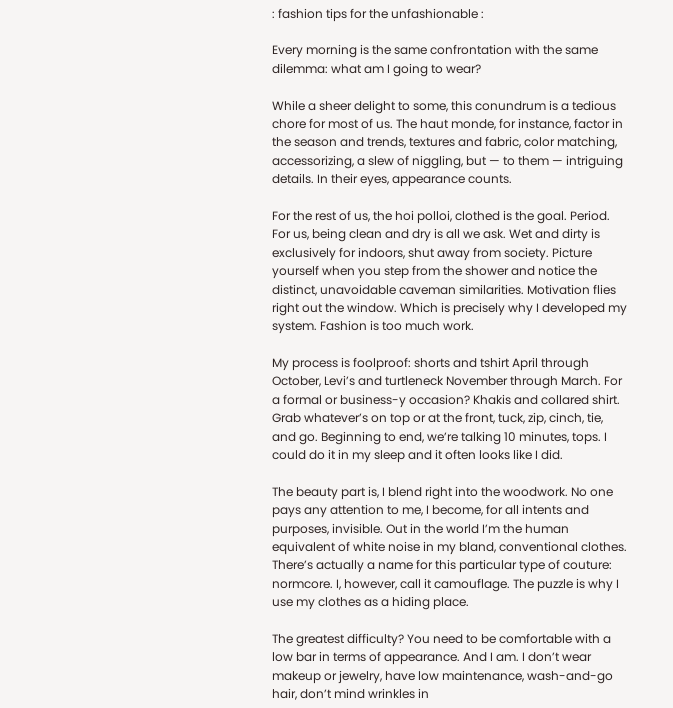: fashion tips for the unfashionable :

Every morning is the same confrontation with the same dilemma: what am I going to wear?

While a sheer delight to some, this conundrum is a tedious chore for most of us. The haut monde, for instance, factor in the season and trends, textures and fabric, color matching, accessorizing, a slew of niggling, but — to them — intriguing details. In their eyes, appearance counts.

For the rest of us, the hoi polloi, clothed is the goal. Period. For us, being clean and dry is all we ask. Wet and dirty is exclusively for indoors, shut away from society. Picture yourself when you step from the shower and notice the distinct, unavoidable caveman similarities. Motivation flies right out the window. Which is precisely why I developed my system. Fashion is too much work.

My process is foolproof: shorts and tshirt April through October, Levi’s and turtleneck November through March. For a formal or business-y occasion? Khakis and collared shirt. Grab whatever’s on top or at the front, tuck, zip, cinch, tie, and go. Beginning to end, we’re talking 10 minutes, tops. I could do it in my sleep and it often looks like I did.

The beauty part is, I blend right into the woodwork. No one pays any attention to me, I become, for all intents and purposes, invisible. Out in the world I’m the human equivalent of white noise in my bland, conventional clothes. There’s actually a name for this particular type of couture: normcore. I, however, call it camouflage. The puzzle is why I use my clothes as a hiding place.

The greatest difficulty? You need to be comfortable with a low bar in terms of appearance. And I am. I don’t wear makeup or jewelry, have low maintenance, wash-and-go hair, don’t mind wrinkles in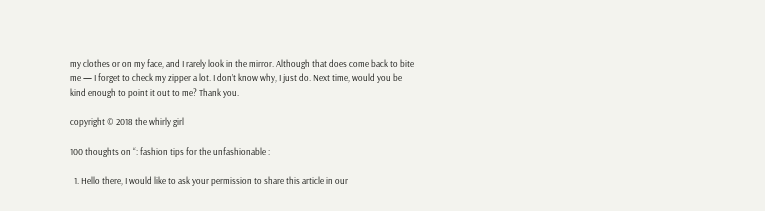my clothes or on my face, and I rarely look in the mirror. Although that does come back to bite me — I forget to check my zipper a lot. I don’t know why, I just do. Next time, would you be kind enough to point it out to me? Thank you.

copyright © 2018 the whirly girl

100 thoughts on “: fashion tips for the unfashionable :

  1. Hello there, I would like to ask your permission to share this article in our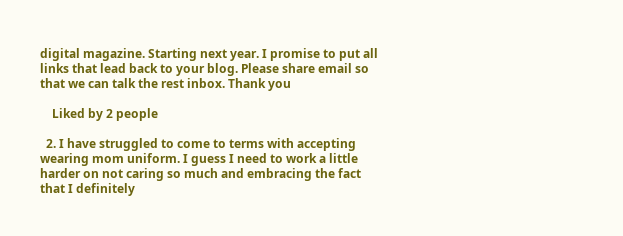digital magazine. Starting next year. I promise to put all links that lead back to your blog. Please share email so that we can talk the rest inbox. Thank you

    Liked by 2 people

  2. I have struggled to come to terms with accepting wearing mom uniform. I guess I need to work a little harder on not caring so much and embracing the fact that I definitely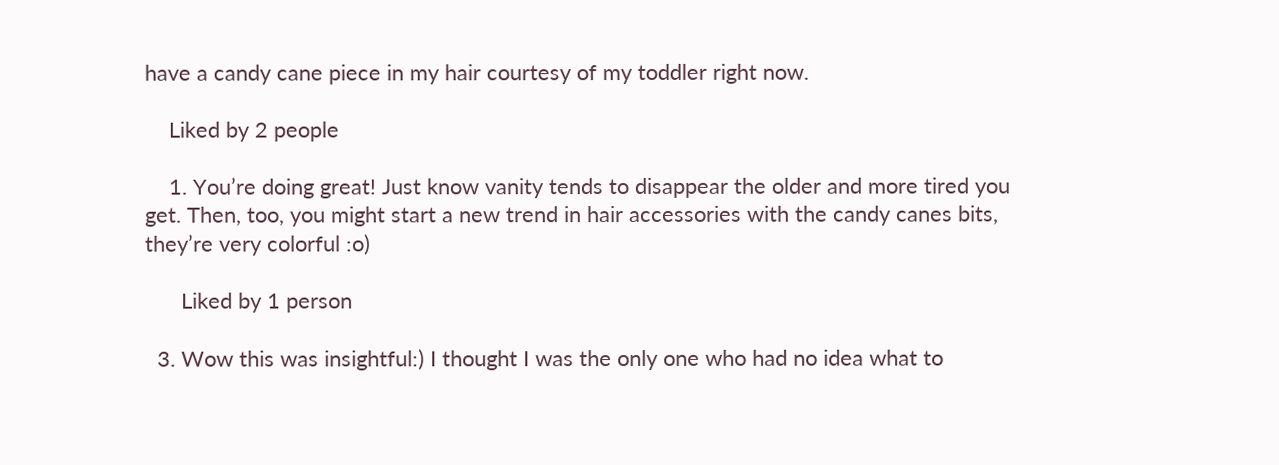have a candy cane piece in my hair courtesy of my toddler right now.

    Liked by 2 people

    1. You’re doing great! Just know vanity tends to disappear the older and more tired you get. Then, too, you might start a new trend in hair accessories with the candy canes bits, they’re very colorful :o)

      Liked by 1 person

  3. Wow this was insightful:) I thought I was the only one who had no idea what to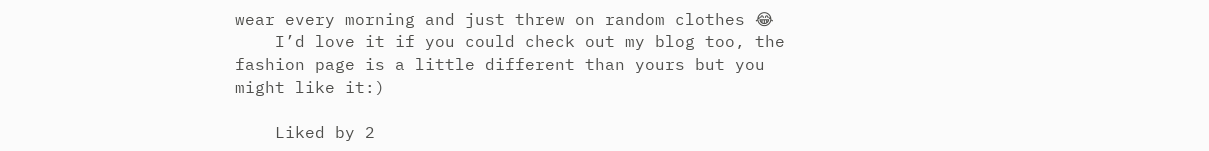wear every morning and just threw on random clothes 😂
    I’d love it if you could check out my blog too, the fashion page is a little different than yours but you might like it:)

    Liked by 2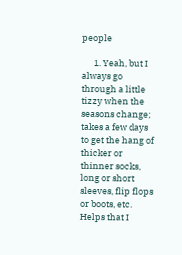people

      1. Yeah, but I always go through a little tizzy when the seasons change; takes a few days to get the hang of thicker or thinner socks, long or short sleeves, flip flops or boots, etc. Helps that I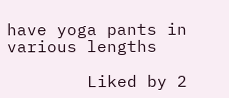have yoga pants in various lengths

        Liked by 2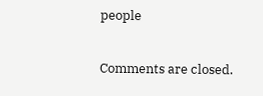people

Comments are closed.